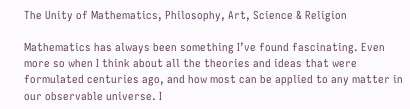The Unity of Mathematics, Philosophy, Art, Science & Religion

Mathematics has always been something I’ve found fascinating. Even more so when I think about all the theories and ideas that were formulated centuries ago, and how most can be applied to any matter in our observable universe. I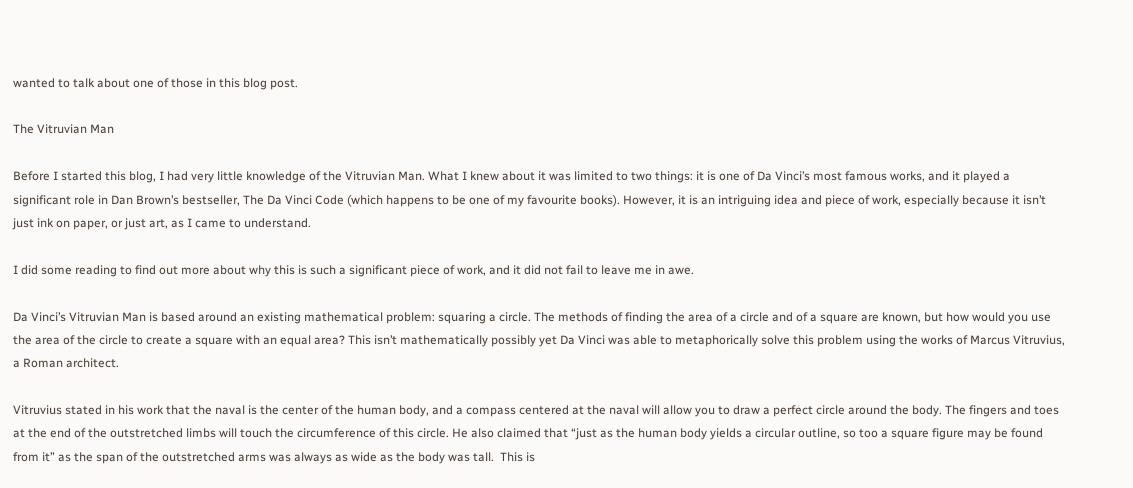wanted to talk about one of those in this blog post.

The Vitruvian Man

Before I started this blog, I had very little knowledge of the Vitruvian Man. What I knew about it was limited to two things: it is one of Da Vinci’s most famous works, and it played a significant role in Dan Brown’s bestseller, The Da Vinci Code (which happens to be one of my favourite books). However, it is an intriguing idea and piece of work, especially because it isn’t just ink on paper, or just art, as I came to understand.

I did some reading to find out more about why this is such a significant piece of work, and it did not fail to leave me in awe.

Da Vinci’s Vitruvian Man is based around an existing mathematical problem: squaring a circle. The methods of finding the area of a circle and of a square are known, but how would you use the area of the circle to create a square with an equal area? This isn’t mathematically possibly yet Da Vinci was able to metaphorically solve this problem using the works of Marcus Vitruvius, a Roman architect.

Vitruvius stated in his work that the naval is the center of the human body, and a compass centered at the naval will allow you to draw a perfect circle around the body. The fingers and toes at the end of the outstretched limbs will touch the circumference of this circle. He also claimed that “just as the human body yields a circular outline, so too a square figure may be found from it” as the span of the outstretched arms was always as wide as the body was tall.  This is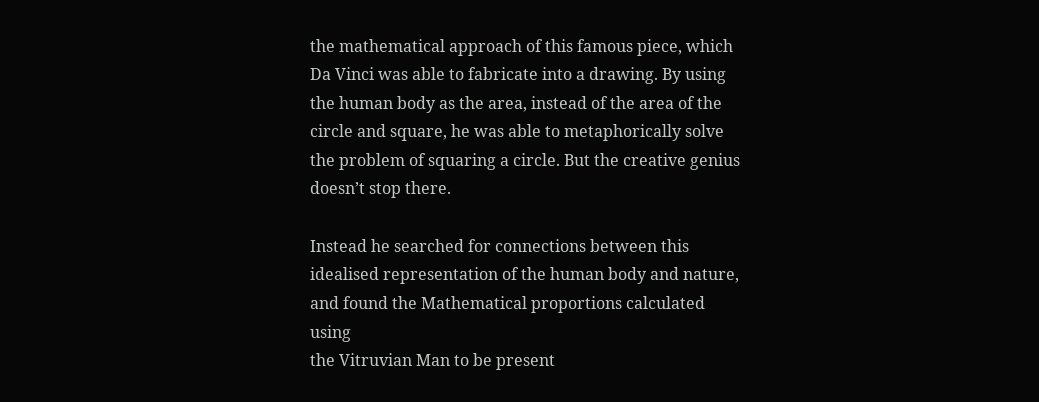the mathematical approach of this famous piece, which Da Vinci was able to fabricate into a drawing. By using the human body as the area, instead of the area of the circle and square, he was able to metaphorically solve the problem of squaring a circle. But the creative genius doesn’t stop there.

Instead he searched for connections between this idealised representation of the human body and nature, and found the Mathematical proportions calculated using
the Vitruvian Man to be present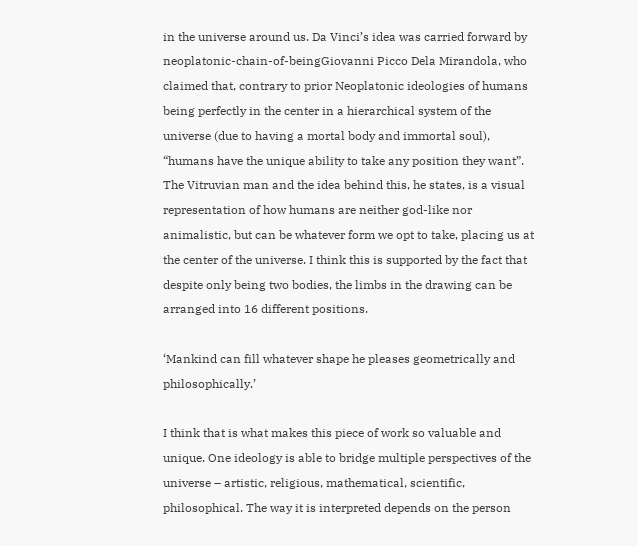in the universe around us. Da Vinci’s idea was carried forward by neoplatonic-chain-of-beingGiovanni Picco Dela Mirandola, who claimed that, contrary to prior Neoplatonic ideologies of humans being perfectly in the center in a hierarchical system of the universe (due to having a mortal body and immortal soul), “humans have the unique ability to take any position they want”. The Vitruvian man and the idea behind this, he states, is a visual representation of how humans are neither god-like nor animalistic, but can be whatever form we opt to take, placing us at the center of the universe. I think this is supported by the fact that despite only being two bodies, the limbs in the drawing can be arranged into 16 different positions.

‘Mankind can fill whatever shape he pleases geometrically and philosophically.’

I think that is what makes this piece of work so valuable and unique. One ideology is able to bridge multiple perspectives of the universe – artistic, religious, mathematical, scientific, philosophical. The way it is interpreted depends on the person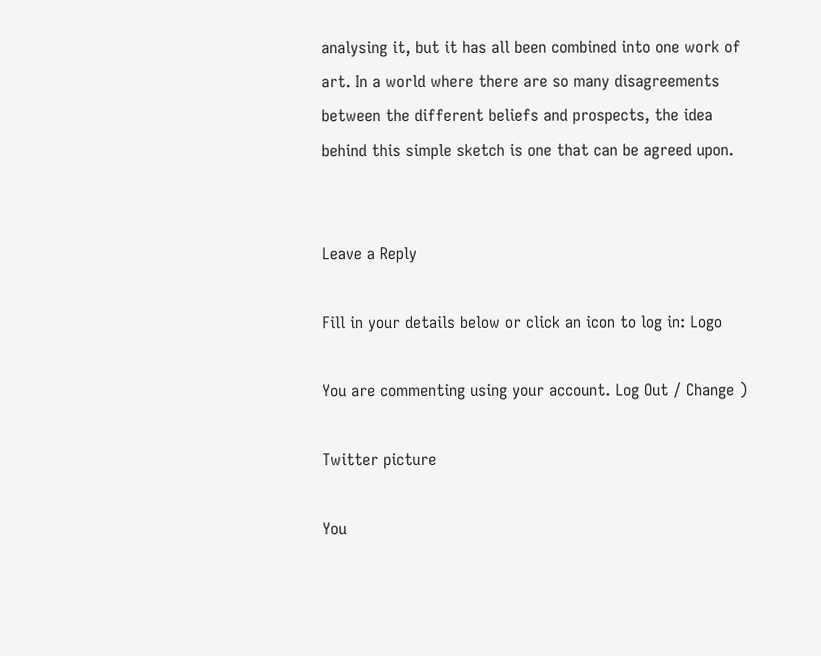analysing it, but it has all been combined into one work of art. In a world where there are so many disagreements between the different beliefs and prospects, the idea behind this simple sketch is one that can be agreed upon.


Leave a Reply

Fill in your details below or click an icon to log in: Logo

You are commenting using your account. Log Out / Change )

Twitter picture

You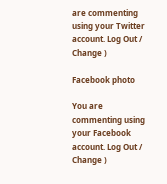are commenting using your Twitter account. Log Out / Change )

Facebook photo

You are commenting using your Facebook account. Log Out / Change )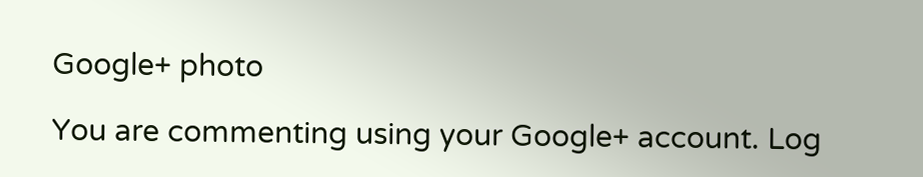Google+ photo

You are commenting using your Google+ account. Log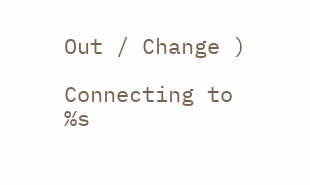Out / Change )

Connecting to %s